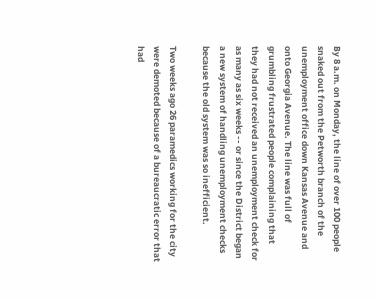By 8 a.m. on Monday, the line of over 100 people snaked out from the Petworth branch of the unemployment office down Kansas Avenue and onto Georgia Avenue. The line was full of grumbling frustrated people complaining that they had not received an unemployment check for as many as six weeks -- or since the District began a new system of handling unemployment checks because the old system was so inefficient.

Two weeks ago 26 paramedics working for the city were demoted because of a bureaucratic error that had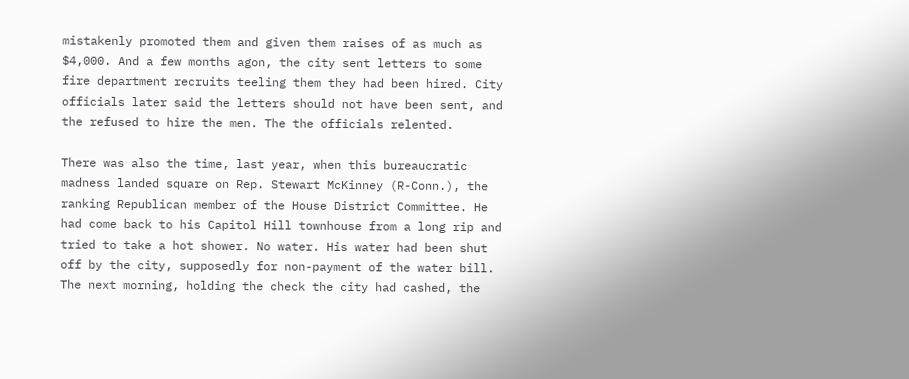mistakenly promoted them and given them raises of as much as $4,000. And a few months agon, the city sent letters to some fire department recruits teeling them they had been hired. City officials later said the letters should not have been sent, and the refused to hire the men. The the officials relented.

There was also the time, last year, when this bureaucratic madness landed square on Rep. Stewart McKinney (R-Conn.), the ranking Republican member of the House District Committee. He had come back to his Capitol Hill townhouse from a long rip and tried to take a hot shower. No water. His water had been shut off by the city, supposedly for non-payment of the water bill. The next morning, holding the check the city had cashed, the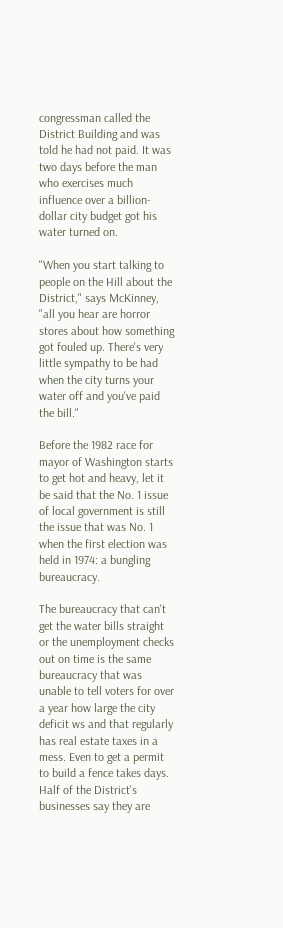congressman called the District Building and was told he had not paid. It was two days before the man who exercises much influence over a billion-dollar city budget got his water turned on.

"When you start talking to people on the Hill about the District," says McKinney, "all you hear are horror stores about how something got fouled up. There's very little sympathy to be had when the city turns your water off and you've paid the bill."

Before the 1982 race for mayor of Washington starts to get hot and heavy, let it be said that the No. 1 issue of local government is still the issue that was No. 1 when the first election was held in 1974: a bungling bureaucracy.

The bureaucracy that can't get the water bills straight or the unemployment checks out on time is the same bureaucracy that was unable to tell voters for over a year how large the city deficit ws and that regularly has real estate taxes in a mess. Even to get a permit to build a fence takes days. Half of the District's businesses say they are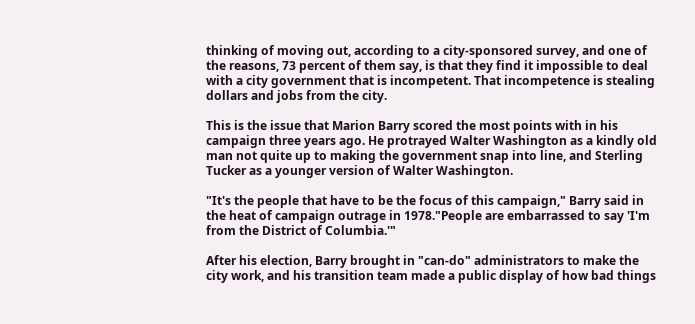thinking of moving out, according to a city-sponsored survey, and one of the reasons, 73 percent of them say, is that they find it impossible to deal with a city government that is incompetent. That incompetence is stealing dollars and jobs from the city.

This is the issue that Marion Barry scored the most points with in his campaign three years ago. He protrayed Walter Washington as a kindly old man not quite up to making the government snap into line, and Sterling Tucker as a younger version of Walter Washington.

"It's the people that have to be the focus of this campaign," Barry said in the heat of campaign outrage in 1978."People are embarrassed to say 'I'm from the District of Columbia.'"

After his election, Barry brought in "can-do" administrators to make the city work, and his transition team made a public display of how bad things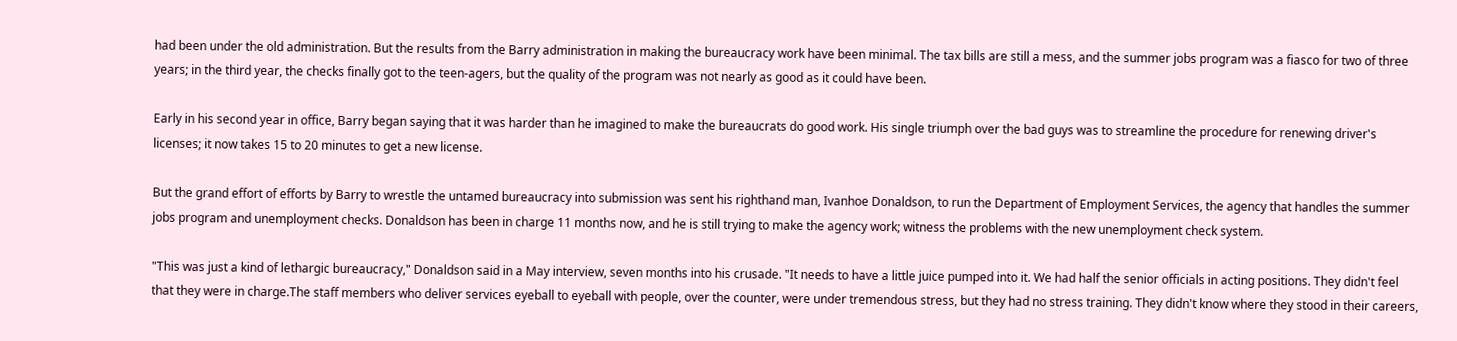had been under the old administration. But the results from the Barry administration in making the bureaucracy work have been minimal. The tax bills are still a mess, and the summer jobs program was a fiasco for two of three years; in the third year, the checks finally got to the teen-agers, but the quality of the program was not nearly as good as it could have been.

Early in his second year in office, Barry began saying that it was harder than he imagined to make the bureaucrats do good work. His single triumph over the bad guys was to streamline the procedure for renewing driver's licenses; it now takes 15 to 20 minutes to get a new license.

But the grand effort of efforts by Barry to wrestle the untamed bureaucracy into submission was sent his righthand man, Ivanhoe Donaldson, to run the Department of Employment Services, the agency that handles the summer jobs program and unemployment checks. Donaldson has been in charge 11 months now, and he is still trying to make the agency work; witness the problems with the new unemployment check system.

"This was just a kind of lethargic bureaucracy," Donaldson said in a May interview, seven months into his crusade. "It needs to have a little juice pumped into it. We had half the senior officials in acting positions. They didn't feel that they were in charge.The staff members who deliver services eyeball to eyeball with people, over the counter, were under tremendous stress, but they had no stress training. They didn't know where they stood in their careers,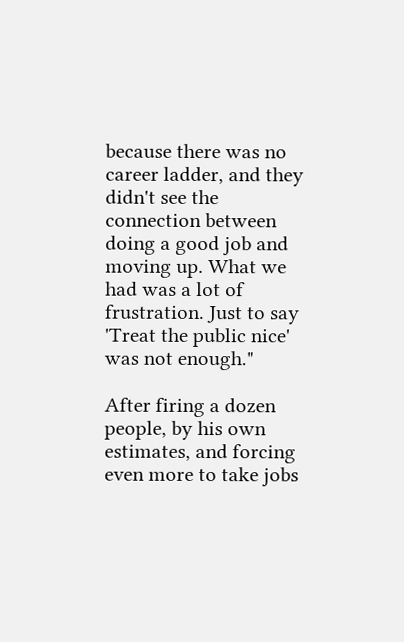because there was no career ladder, and they didn't see the connection between doing a good job and moving up. What we had was a lot of frustration. Just to say 'Treat the public nice' was not enough."

After firing a dozen people, by his own estimates, and forcing even more to take jobs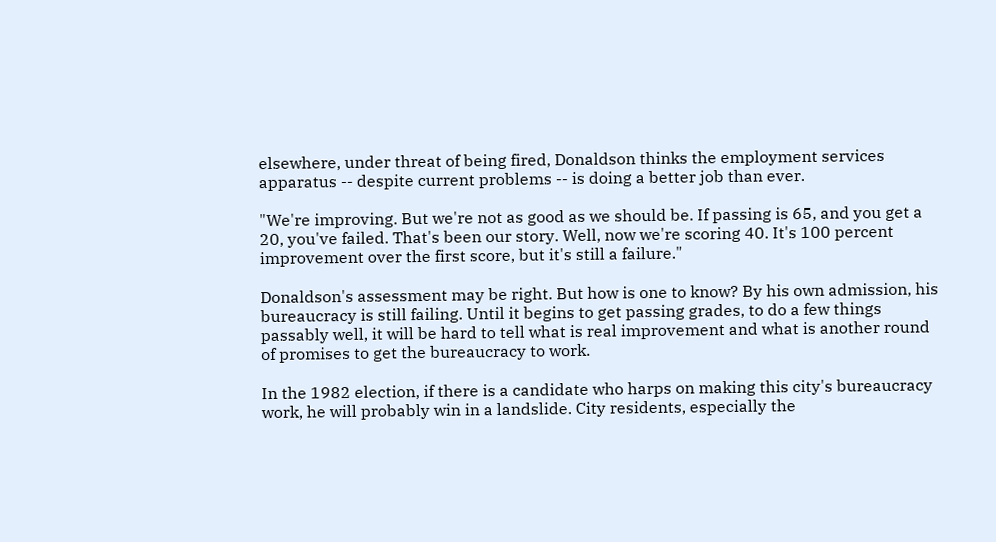elsewhere, under threat of being fired, Donaldson thinks the employment services apparatus -- despite current problems -- is doing a better job than ever.

"We're improving. But we're not as good as we should be. If passing is 65, and you get a 20, you've failed. That's been our story. Well, now we're scoring 40. It's 100 percent improvement over the first score, but it's still a failure."

Donaldson's assessment may be right. But how is one to know? By his own admission, his bureaucracy is still failing. Until it begins to get passing grades, to do a few things passably well, it will be hard to tell what is real improvement and what is another round of promises to get the bureaucracy to work.

In the 1982 election, if there is a candidate who harps on making this city's bureaucracy work, he will probably win in a landslide. City residents, especially the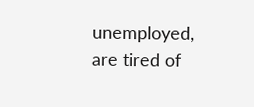unemployed, are tired of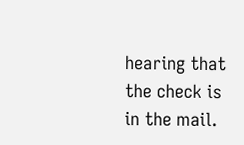hearing that the check is in the mail.